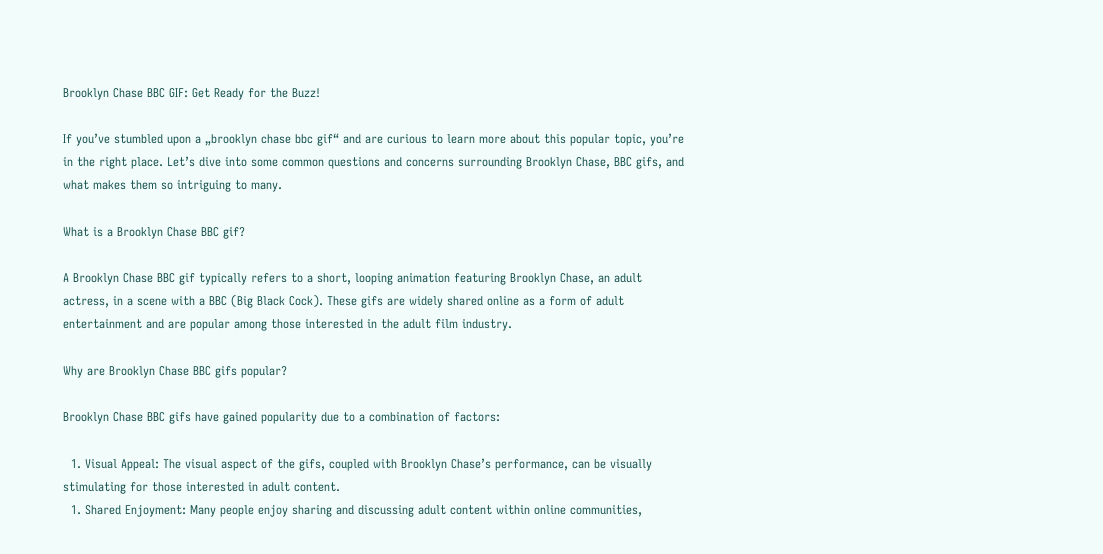Brooklyn Chase BBC GIF: Get Ready for the Buzz!

If you’ve stumbled upon a „brooklyn chase bbc gif“ and are curious to learn more about this popular topic, you’re in the right place. Let’s dive into some common questions and concerns surrounding Brooklyn Chase, BBC gifs, and what makes them so intriguing to many.

What is a Brooklyn Chase BBC gif?

A Brooklyn Chase BBC gif typically refers to a short, looping animation featuring Brooklyn Chase, an adult actress, in a scene with a BBC (Big Black Cock). These gifs are widely shared online as a form of adult entertainment and are popular among those interested in the adult film industry.

Why are Brooklyn Chase BBC gifs popular?

Brooklyn Chase BBC gifs have gained popularity due to a combination of factors:

  1. Visual Appeal: The visual aspect of the gifs, coupled with Brooklyn Chase’s performance, can be visually stimulating for those interested in adult content.
  1. Shared Enjoyment: Many people enjoy sharing and discussing adult content within online communities,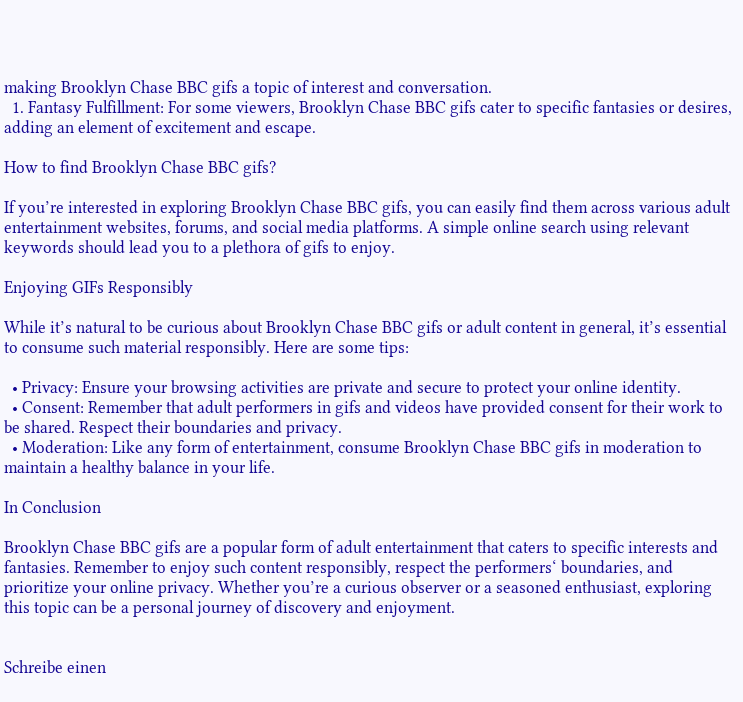making Brooklyn Chase BBC gifs a topic of interest and conversation.
  1. Fantasy Fulfillment: For some viewers, Brooklyn Chase BBC gifs cater to specific fantasies or desires, adding an element of excitement and escape.

How to find Brooklyn Chase BBC gifs?

If you’re interested in exploring Brooklyn Chase BBC gifs, you can easily find them across various adult entertainment websites, forums, and social media platforms. A simple online search using relevant keywords should lead you to a plethora of gifs to enjoy.

Enjoying GIFs Responsibly

While it’s natural to be curious about Brooklyn Chase BBC gifs or adult content in general, it’s essential to consume such material responsibly. Here are some tips:

  • Privacy: Ensure your browsing activities are private and secure to protect your online identity.
  • Consent: Remember that adult performers in gifs and videos have provided consent for their work to be shared. Respect their boundaries and privacy.
  • Moderation: Like any form of entertainment, consume Brooklyn Chase BBC gifs in moderation to maintain a healthy balance in your life.

In Conclusion

Brooklyn Chase BBC gifs are a popular form of adult entertainment that caters to specific interests and fantasies. Remember to enjoy such content responsibly, respect the performers‘ boundaries, and prioritize your online privacy. Whether you’re a curious observer or a seasoned enthusiast, exploring this topic can be a personal journey of discovery and enjoyment.


Schreibe einen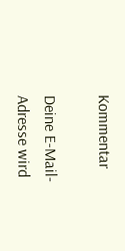Kommentar

Deine E-Mail-Adresse wird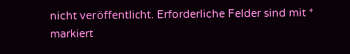nicht veröffentlicht. Erforderliche Felder sind mit * markiert